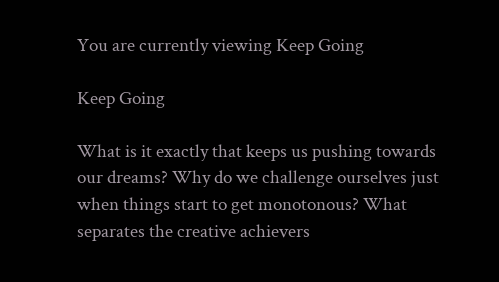You are currently viewing Keep Going

Keep Going

What is it exactly that keeps us pushing towards our dreams? Why do we challenge ourselves just when things start to get monotonous? What separates the creative achievers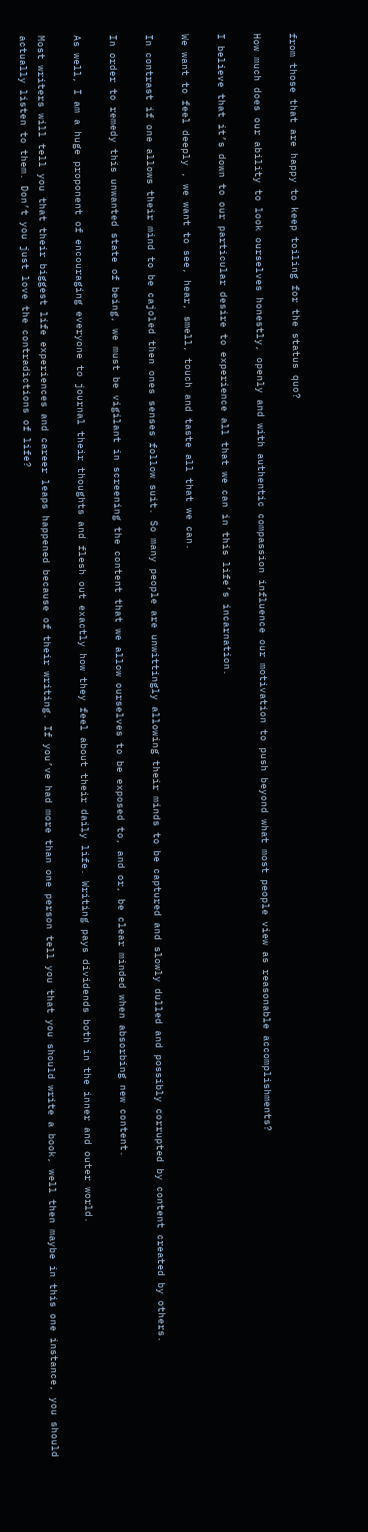from those that are happy to keep toiling for the status quo?

How much does our ability to look ourselves honestly, openly and with authentic compassion influence our motivation to push beyond what most people view as reasonable accomplishments?

I believe that it’s down to our particular desire to experience all that we can in this life’s incarnation.

We want to feel deeply , we want to see, hear, smell, touch and taste all that we can.

In contrast if one allows their mind to be cajoled then ones senses follow suit. So many people are unwittingly allowing their minds to be captured and slowly dulled and possibly corrupted by content created by others.

In order to remedy this unwanted state of being, we must be vigilant in screening the content that we allow ourselves to be exposed to, and or, be clear minded when absorbing new content.

As well, I am a huge proponent of encouraging everyone to journal their thoughts and flesh out exactly how they feel about their daily life. Writing pays dividends both in the inner and outer world.

Most writers will tell you that their biggest life experiences and career leaps happened because of their writing. If you’ve had more than one person tell you that you should write a book, well then maybe in this one instance, you should actually listen to them. Don’t you just love the contradictions of life?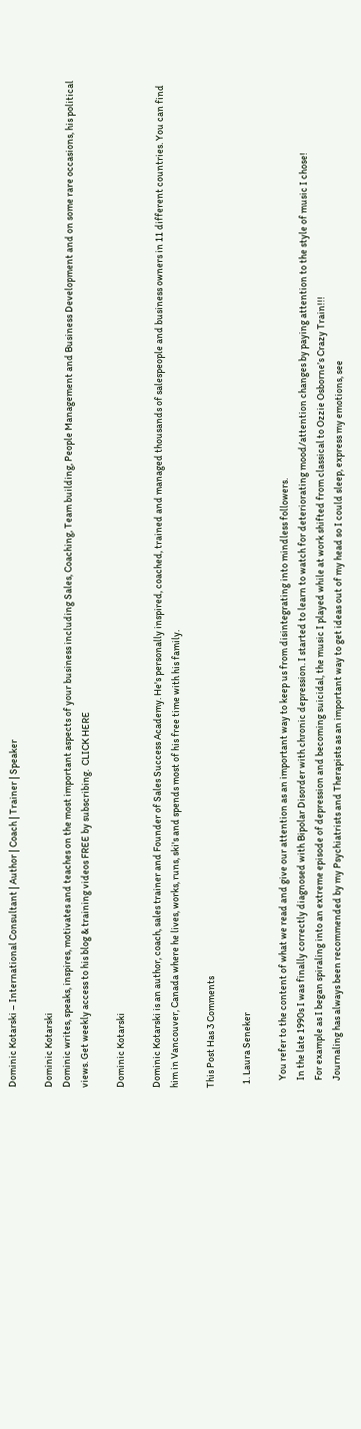Dominic Kotarski – International Consultant | Author | Coach | Trainer | Speaker

Dominic Kotarski
Dominic writes, speaks, inspires, motivates and teaches on the most important aspects of your business including Sales, Coaching, Team building, People Management and Business Development and on some rare occasions, his political views. Get weekly access to his blog & training videos FREE by subscribing.  CLICK HERE

Dominic Kotarski

Dominic Kotarski is an author, coach, sales trainer and Founder of Sales Success Academy. He's personally inspired, coached, trained and managed thousands of salespeople and business owners in 11 different countries. You can find him in Vancouver, Canada where he lives, works, runs, ski's and spends most of his free time with his family.

This Post Has 3 Comments

  1. Laura Seneker

    You refer to the content of what we read and give our attention as an important way to keep us from disintegrating into mindless followers.
    In the late 1990s I was finally correctly diagnosed with Bipolar Disorder with chronic depression. I started to learn to watch for deteriorating mood/attention changes by paying attention to the style of music I chose!
    For example as I began spiraling into an extreme episode of depression and becoming suicidal, the music I played while at work shifted from classical to Ozzie Osborne’s Crazy Train!!!
    Journaling has always been recommended by my Psychiatrists and Therapists as an important way to get ideas out of my head so I could sleep, express my emotions, see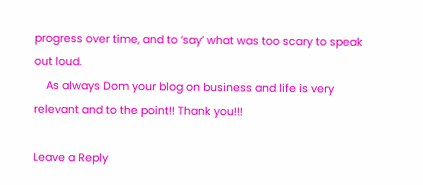progress over time, and to ‘say’ what was too scary to speak out loud.
    As always Dom your blog on business and life is very relevant and to the point!! Thank you!!!

Leave a Reply